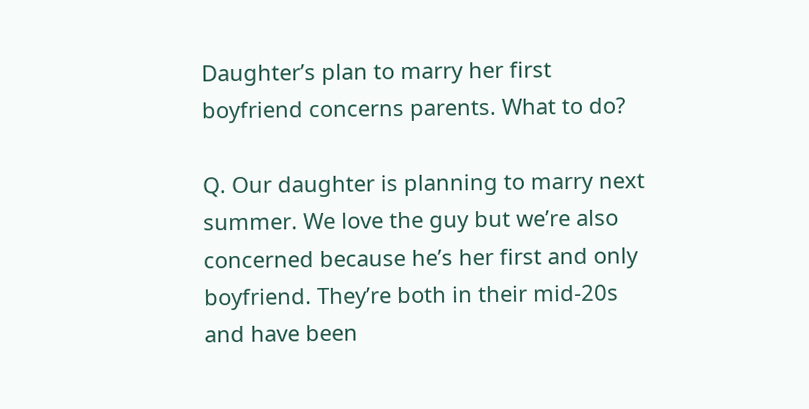Daughter’s plan to marry her first boyfriend concerns parents. What to do?

Q. Our daughter is planning to marry next summer. We love the guy but we’re also concerned because he’s her first and only boyfriend. They’re both in their mid-20s and have been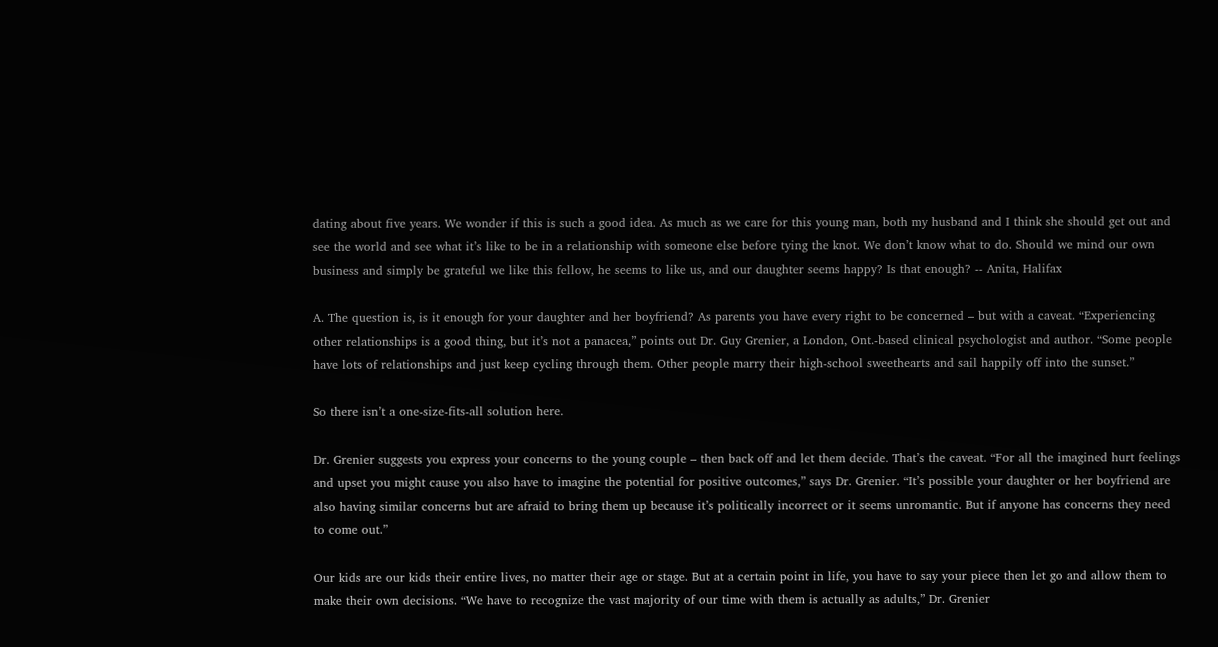dating about five years. We wonder if this is such a good idea. As much as we care for this young man, both my husband and I think she should get out and see the world and see what it’s like to be in a relationship with someone else before tying the knot. We don’t know what to do. Should we mind our own business and simply be grateful we like this fellow, he seems to like us, and our daughter seems happy? Is that enough? -- Anita, Halifax

A. The question is, is it enough for your daughter and her boyfriend? As parents you have every right to be concerned – but with a caveat. “Experiencing other relationships is a good thing, but it’s not a panacea,” points out Dr. Guy Grenier, a London, Ont.-based clinical psychologist and author. “Some people have lots of relationships and just keep cycling through them. Other people marry their high-school sweethearts and sail happily off into the sunset.”

So there isn’t a one-size-fits-all solution here.

Dr. Grenier suggests you express your concerns to the young couple – then back off and let them decide. That’s the caveat. “For all the imagined hurt feelings and upset you might cause you also have to imagine the potential for positive outcomes,” says Dr. Grenier. “It’s possible your daughter or her boyfriend are also having similar concerns but are afraid to bring them up because it’s politically incorrect or it seems unromantic. But if anyone has concerns they need to come out.”

Our kids are our kids their entire lives, no matter their age or stage. But at a certain point in life, you have to say your piece then let go and allow them to make their own decisions. “We have to recognize the vast majority of our time with them is actually as adults,” Dr. Grenier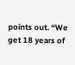points out. “We get 18 years of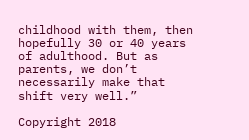childhood with them, then hopefully 30 or 40 years of adulthood. But as parents, we don’t necessarily make that shift very well.”

Copyright 2018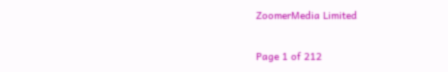ZoomerMedia Limited

Page 1 of 212